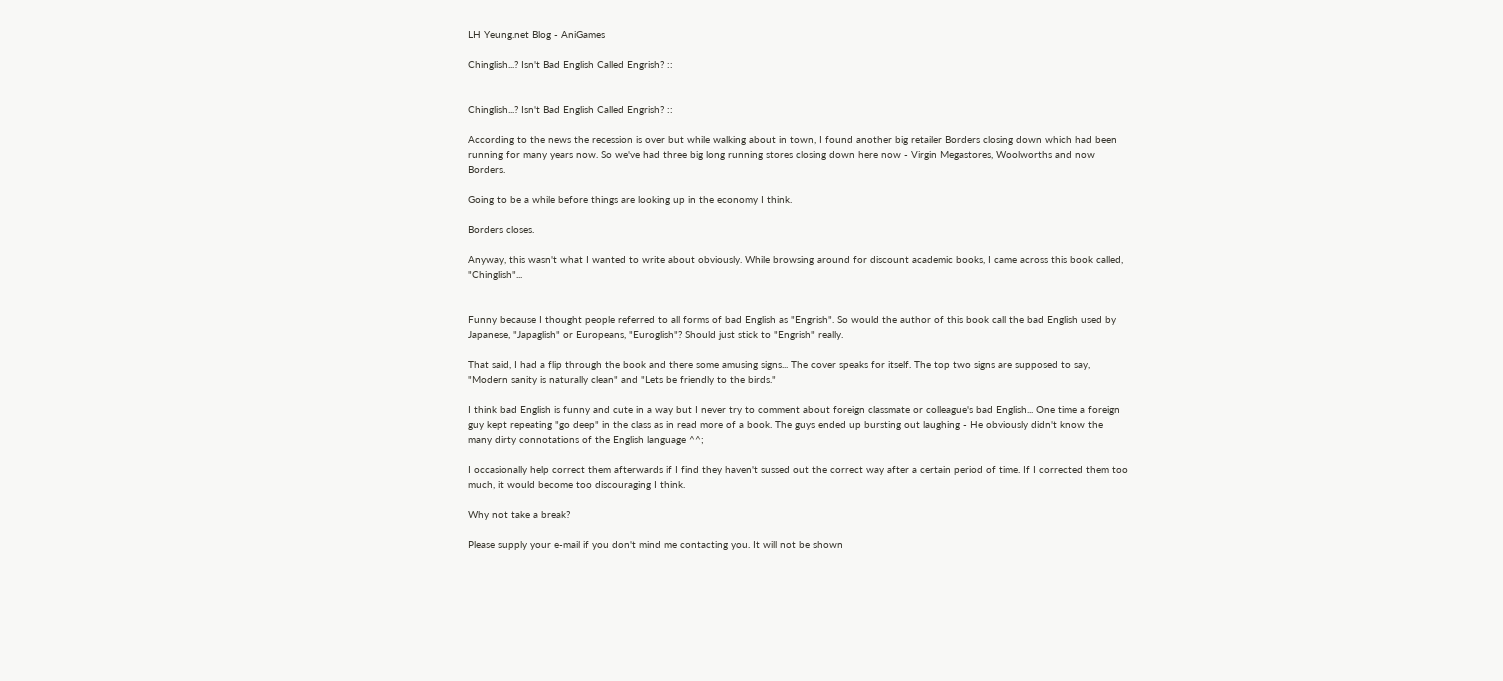LH Yeung.net Blog - AniGames

Chinglish...? Isn't Bad English Called Engrish? ::


Chinglish...? Isn't Bad English Called Engrish? ::

According to the news the recession is over but while walking about in town, I found another big retailer Borders closing down which had been running for many years now. So we've had three big long running stores closing down here now - Virgin Megastores, Woolworths and now Borders.

Going to be a while before things are looking up in the economy I think.

Borders closes.

Anyway, this wasn't what I wanted to write about obviously. While browsing around for discount academic books, I came across this book called, "Chinglish"...


Funny because I thought people referred to all forms of bad English as "Engrish". So would the author of this book call the bad English used by Japanese, "Japaglish" or Europeans, "Euroglish"? Should just stick to "Engrish" really.

That said, I had a flip through the book and there some amusing signs... The cover speaks for itself. The top two signs are supposed to say, "Modern sanity is naturally clean" and "Lets be friendly to the birds."

I think bad English is funny and cute in a way but I never try to comment about foreign classmate or colleague's bad English... One time a foreign guy kept repeating "go deep" in the class as in read more of a book. The guys ended up bursting out laughing - He obviously didn't know the many dirty connotations of the English language ^^;

I occasionally help correct them afterwards if I find they haven't sussed out the correct way after a certain period of time. If I corrected them too much, it would become too discouraging I think.

Why not take a break?

Please supply your e-mail if you don't mind me contacting you. It will not be shown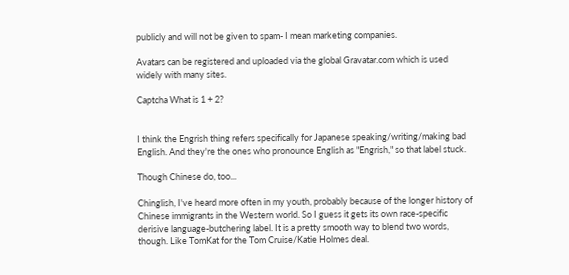publicly and will not be given to spam- I mean marketing companies.

Avatars can be registered and uploaded via the global Gravatar.com which is used widely with many sites.

Captcha What is 1 + 2?


I think the Engrish thing refers specifically for Japanese speaking/writing/making bad English. And they're the ones who pronounce English as "Engrish," so that label stuck.

Though Chinese do, too...

Chinglish, I've heard more often in my youth, probably because of the longer history of Chinese immigrants in the Western world. So I guess it gets its own race-specific derisive language-butchering label. It is a pretty smooth way to blend two words, though. Like TomKat for the Tom Cruise/Katie Holmes deal.